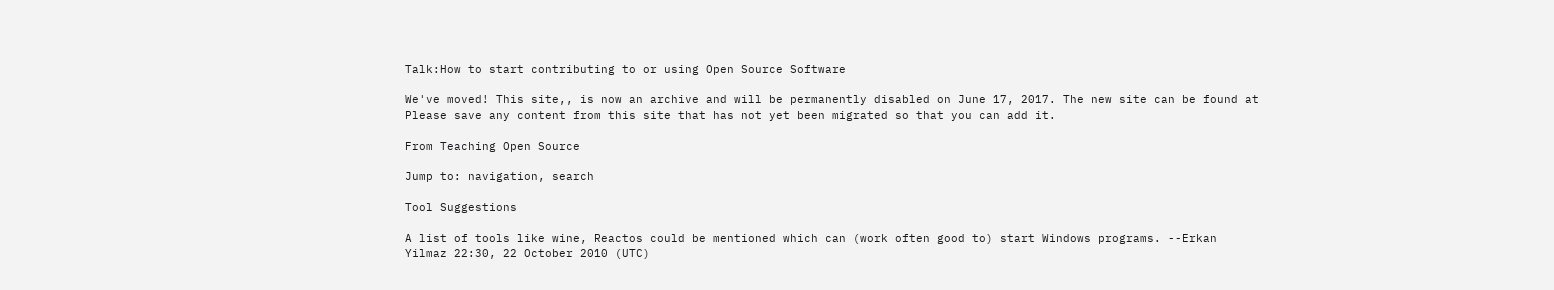Talk:How to start contributing to or using Open Source Software

We've moved! This site,, is now an archive and will be permanently disabled on June 17, 2017. The new site can be found at Please save any content from this site that has not yet been migrated so that you can add it.

From Teaching Open Source

Jump to: navigation, search

Tool Suggestions

A list of tools like wine, Reactos could be mentioned which can (work often good to) start Windows programs. --Erkan Yilmaz 22:30, 22 October 2010 (UTC)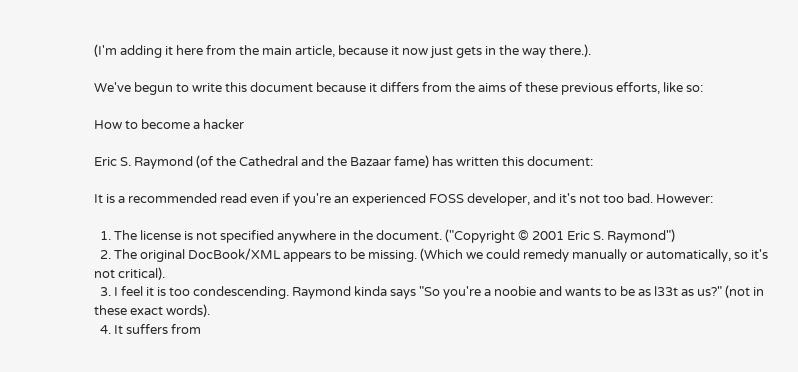(I'm adding it here from the main article, because it now just gets in the way there.).

We've begun to write this document because it differs from the aims of these previous efforts, like so:

How to become a hacker

Eric S. Raymond (of the Cathedral and the Bazaar fame) has written this document:

It is a recommended read even if you're an experienced FOSS developer, and it's not too bad. However:

  1. The license is not specified anywhere in the document. ("Copyright © 2001 Eric S. Raymond")
  2. The original DocBook/XML appears to be missing. (Which we could remedy manually or automatically, so it's not critical).
  3. I feel it is too condescending. Raymond kinda says "So you're a noobie and wants to be as l33t as us?" (not in these exact words).
  4. It suffers from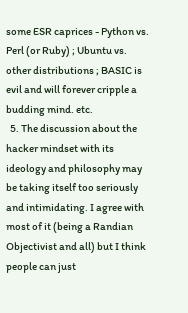some ESR caprices - Python vs. Perl (or Ruby) ; Ubuntu vs. other distributions ; BASIC is evil and will forever cripple a budding mind. etc.
  5. The discussion about the hacker mindset with its ideology and philosophy may be taking itself too seriously and intimidating. I agree with most of it (being a Randian Objectivist and all) but I think people can just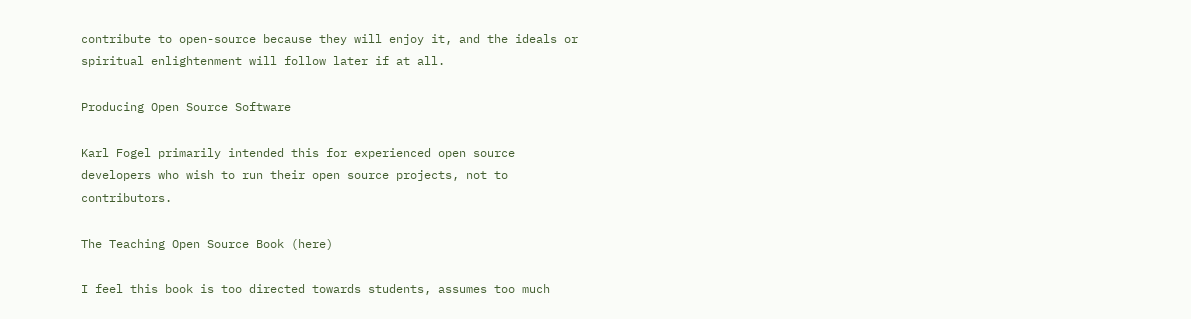contribute to open-source because they will enjoy it, and the ideals or spiritual enlightenment will follow later if at all.

Producing Open Source Software

Karl Fogel primarily intended this for experienced open source developers who wish to run their open source projects, not to contributors.

The Teaching Open Source Book (here)

I feel this book is too directed towards students, assumes too much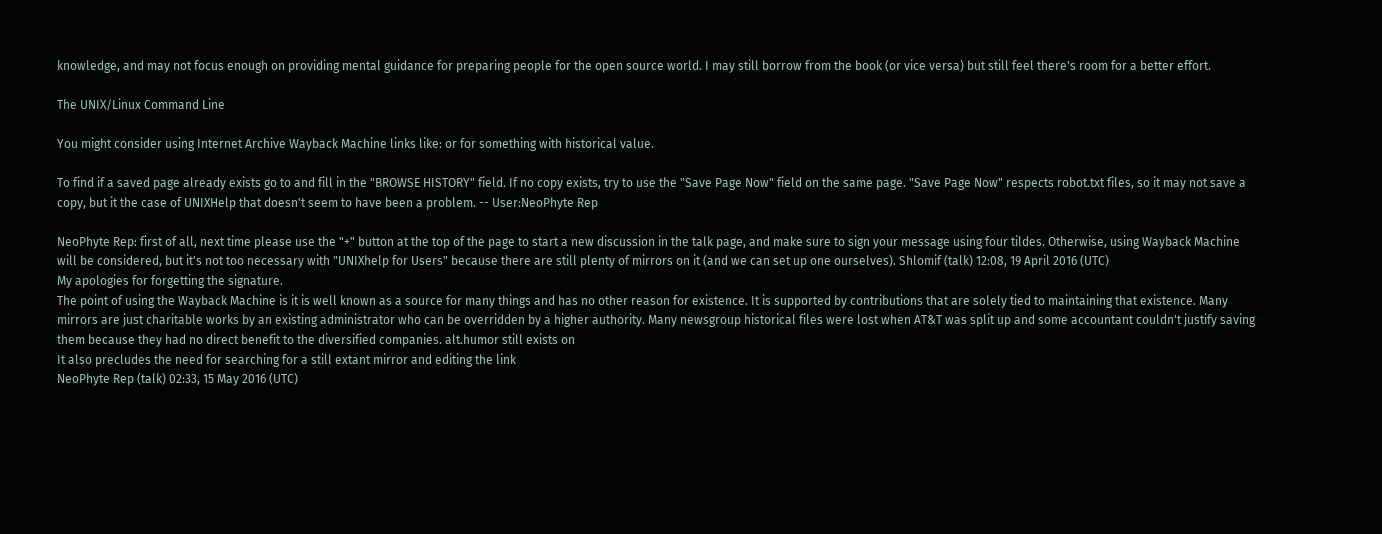knowledge, and may not focus enough on providing mental guidance for preparing people for the open source world. I may still borrow from the book (or vice versa) but still feel there's room for a better effort.

The UNIX/Linux Command Line

You might consider using Internet Archive Wayback Machine links like: or for something with historical value.

To find if a saved page already exists go to and fill in the "BROWSE HISTORY" field. If no copy exists, try to use the "Save Page Now" field on the same page. "Save Page Now" respects robot.txt files, so it may not save a copy, but it the case of UNIXHelp that doesn't seem to have been a problem. -- User:NeoPhyte Rep

NeoPhyte Rep: first of all, next time please use the "+" button at the top of the page to start a new discussion in the talk page, and make sure to sign your message using four tildes. Otherwise, using Wayback Machine will be considered, but it's not too necessary with "UNIXhelp for Users" because there are still plenty of mirrors on it (and we can set up one ourselves). Shlomif (talk) 12:08, 19 April 2016 (UTC)
My apologies for forgetting the signature.
The point of using the Wayback Machine is it is well known as a source for many things and has no other reason for existence. It is supported by contributions that are solely tied to maintaining that existence. Many mirrors are just charitable works by an existing administrator who can be overridden by a higher authority. Many newsgroup historical files were lost when AT&T was split up and some accountant couldn't justify saving them because they had no direct benefit to the diversified companies. alt.humor still exists on
It also precludes the need for searching for a still extant mirror and editing the link
NeoPhyte Rep (talk) 02:33, 15 May 2016 (UTC)